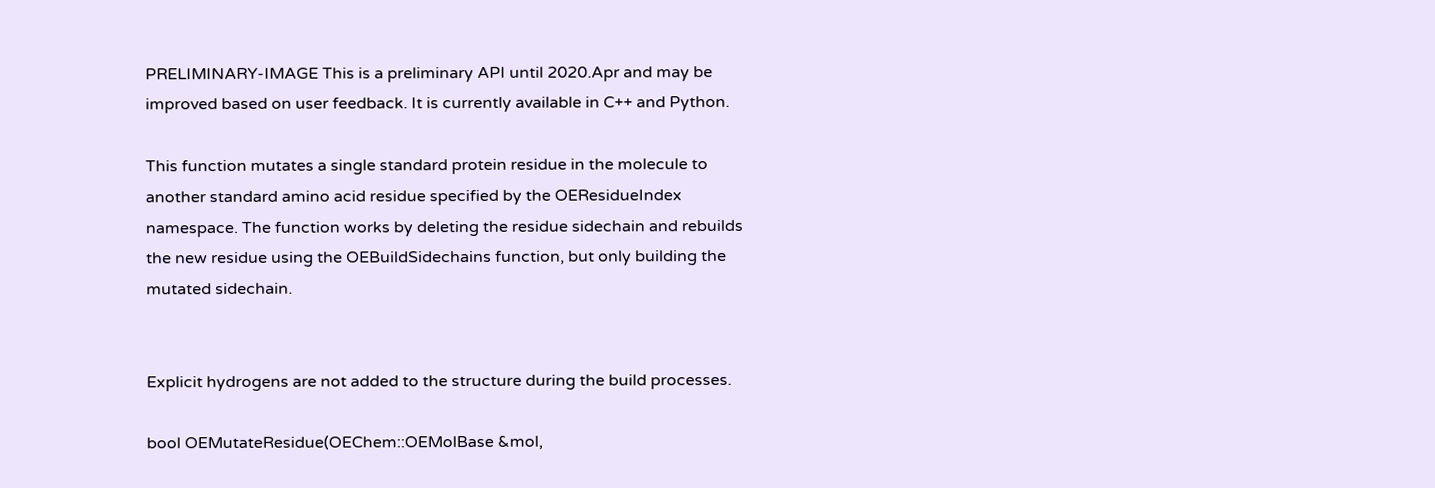PRELIMINARY-IMAGE This is a preliminary API until 2020.Apr and may be improved based on user feedback. It is currently available in C++ and Python.

This function mutates a single standard protein residue in the molecule to another standard amino acid residue specified by the OEResidueIndex namespace. The function works by deleting the residue sidechain and rebuilds the new residue using the OEBuildSidechains function, but only building the mutated sidechain.


Explicit hydrogens are not added to the structure during the build processes.

bool OEMutateResidue(OEChem::OEMolBase &mol,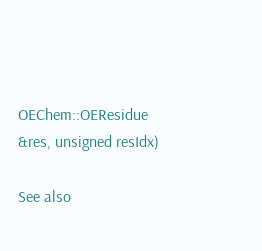OEChem::OEResidue &res, unsigned resIdx)

See also